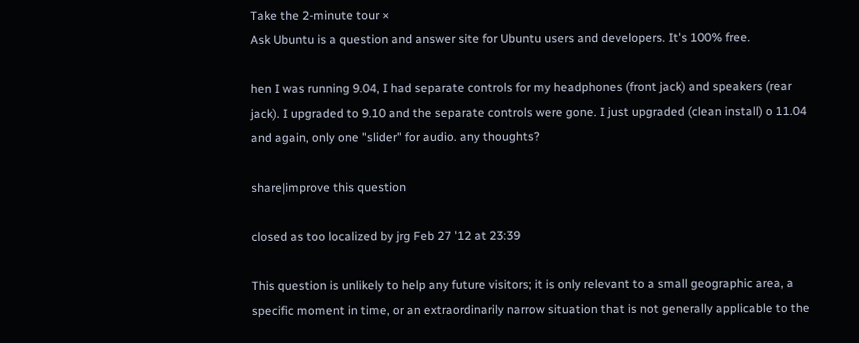Take the 2-minute tour ×
Ask Ubuntu is a question and answer site for Ubuntu users and developers. It's 100% free.

hen I was running 9.04, I had separate controls for my headphones (front jack) and speakers (rear jack). I upgraded to 9.10 and the separate controls were gone. I just upgraded (clean install) o 11.04 and again, only one "slider" for audio. any thoughts?

share|improve this question

closed as too localized by jrg Feb 27 '12 at 23:39

This question is unlikely to help any future visitors; it is only relevant to a small geographic area, a specific moment in time, or an extraordinarily narrow situation that is not generally applicable to the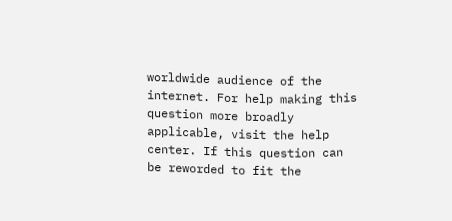worldwide audience of the internet. For help making this question more broadly applicable, visit the help center. If this question can be reworded to fit the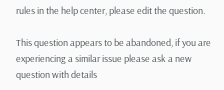rules in the help center, please edit the question.

This question appears to be abandoned, if you are experiencing a similar issue please ask a new question with details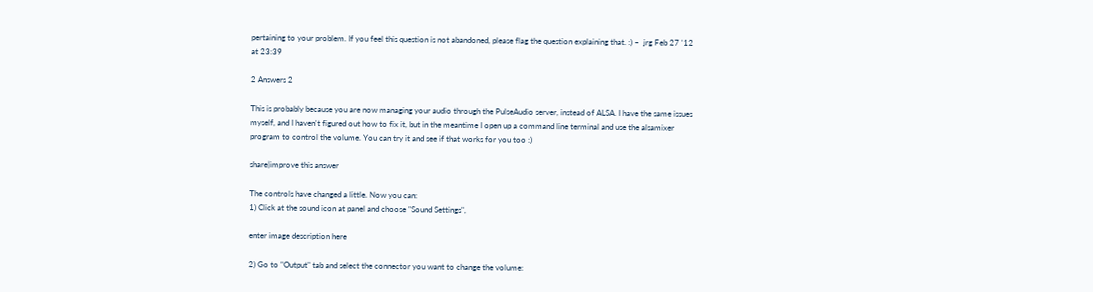pertaining to your problem. If you feel this question is not abandoned, please flag the question explaining that. :) –  jrg Feb 27 '12 at 23:39

2 Answers 2

This is probably because you are now managing your audio through the PulseAudio server, instead of ALSA. I have the same issues myself, and I haven't figured out how to fix it, but in the meantime I open up a command line terminal and use the alsamixer program to control the volume. You can try it and see if that works for you too :)

share|improve this answer

The controls have changed a little. Now you can:
1) Click at the sound icon at panel and choose "Sound Settings",

enter image description here

2) Go to "Output" tab and select the connector you want to change the volume: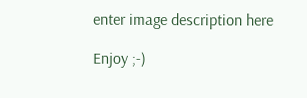enter image description here

Enjoy ;-)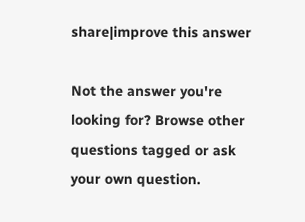share|improve this answer

Not the answer you're looking for? Browse other questions tagged or ask your own question.